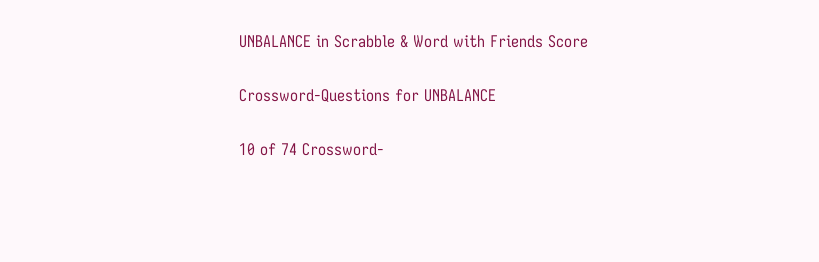UNBALANCE in Scrabble & Word with Friends Score

Crossword-Questions for UNBALANCE

10 of 74 Crossword-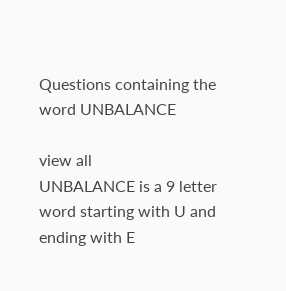Questions containing the word UNBALANCE

view all
UNBALANCE is a 9 letter word starting with U and ending with E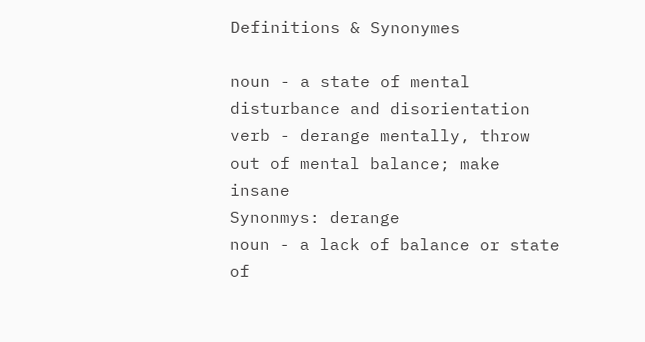Definitions & Synonymes

noun - a state of mental disturbance and disorientation
verb - derange mentally, throw out of mental balance; make insane
Synonmys: derange
noun - a lack of balance or state of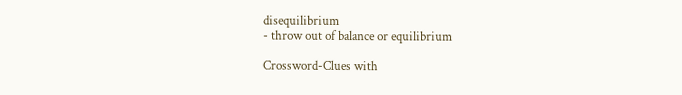disequilibrium
- throw out of balance or equilibrium

Crossword-Clues with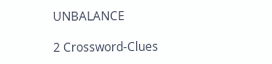UNBALANCE

2 Crossword-Clues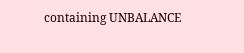containing UNBALANCE